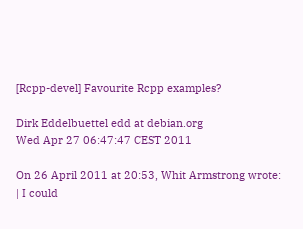[Rcpp-devel] Favourite Rcpp examples?

Dirk Eddelbuettel edd at debian.org
Wed Apr 27 06:47:47 CEST 2011

On 26 April 2011 at 20:53, Whit Armstrong wrote:
| I could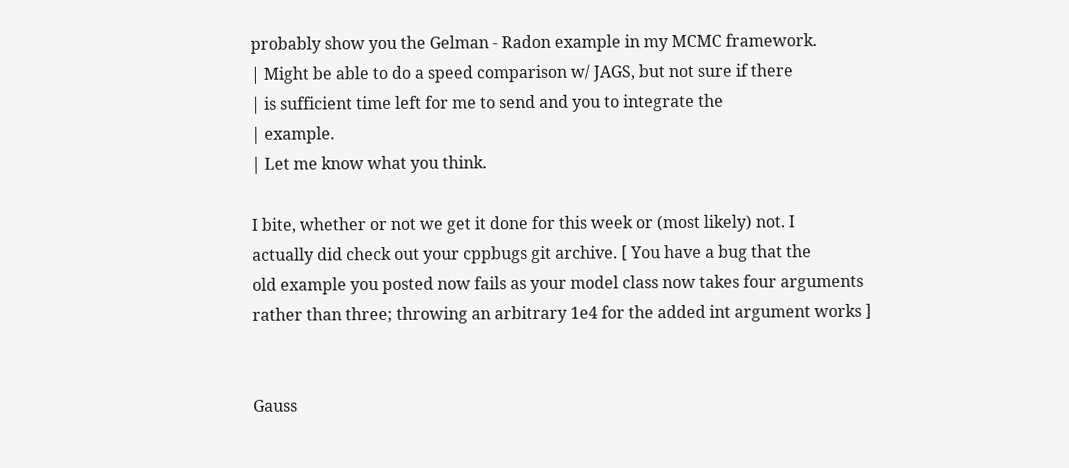probably show you the Gelman - Radon example in my MCMC framework.
| Might be able to do a speed comparison w/ JAGS, but not sure if there
| is sufficient time left for me to send and you to integrate the
| example.
| Let me know what you think.

I bite, whether or not we get it done for this week or (most likely) not. I
actually did check out your cppbugs git archive. [ You have a bug that the
old example you posted now fails as your model class now takes four arguments
rather than three; throwing an arbitrary 1e4 for the added int argument works ]


Gauss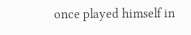once played himself in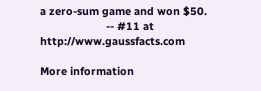a zero-sum game and won $50.
                      -- #11 at http://www.gaussfacts.com

More information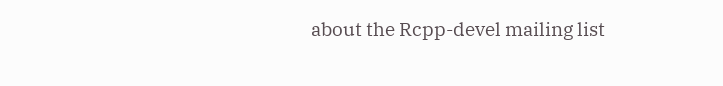about the Rcpp-devel mailing list